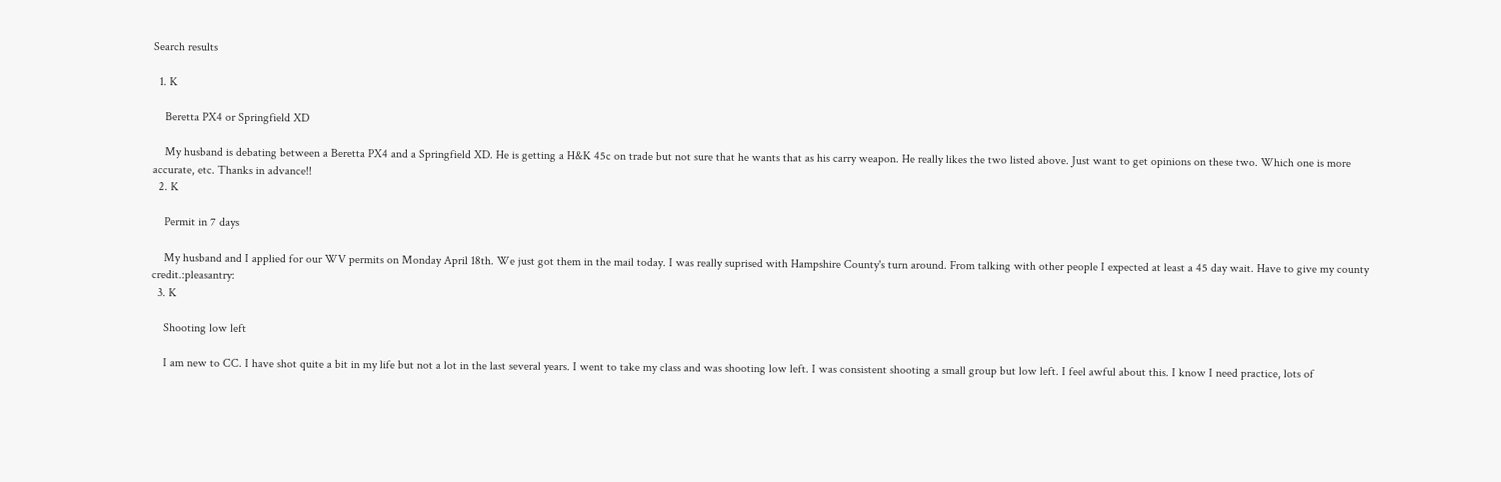Search results

  1. K

    Beretta PX4 or Springfield XD

    My husband is debating between a Beretta PX4 and a Springfield XD. He is getting a H&K 45c on trade but not sure that he wants that as his carry weapon. He really likes the two listed above. Just want to get opinions on these two. Which one is more accurate, etc. Thanks in advance!!
  2. K

    Permit in 7 days

    My husband and I applied for our WV permits on Monday April 18th. We just got them in the mail today. I was really suprised with Hampshire County's turn around. From talking with other people I expected at least a 45 day wait. Have to give my county credit.:pleasantry:
  3. K

    Shooting low left

    I am new to CC. I have shot quite a bit in my life but not a lot in the last several years. I went to take my class and was shooting low left. I was consistent shooting a small group but low left. I feel awful about this. I know I need practice, lots of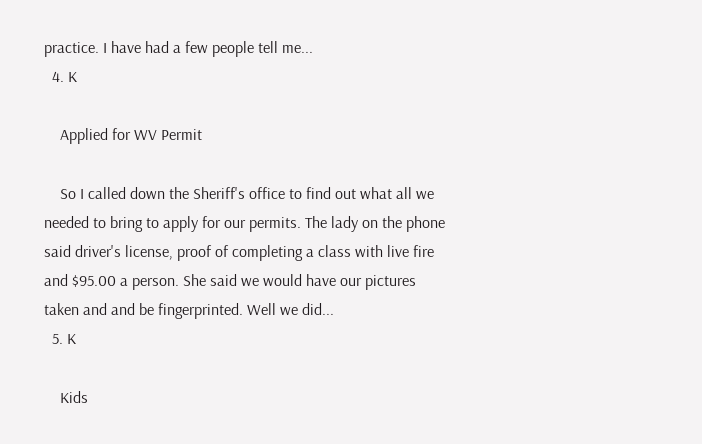practice. I have had a few people tell me...
  4. K

    Applied for WV Permit

    So I called down the Sheriff's office to find out what all we needed to bring to apply for our permits. The lady on the phone said driver's license, proof of completing a class with live fire and $95.00 a person. She said we would have our pictures taken and and be fingerprinted. Well we did...
  5. K

    Kids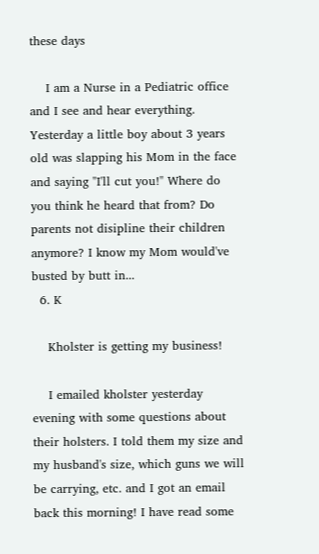these days

    I am a Nurse in a Pediatric office and I see and hear everything. Yesterday a little boy about 3 years old was slapping his Mom in the face and saying "I'll cut you!" Where do you think he heard that from? Do parents not disipline their children anymore? I know my Mom would've busted by butt in...
  6. K

    Kholster is getting my business!

    I emailed kholster yesterday evening with some questions about their holsters. I told them my size and my husband's size, which guns we will be carrying, etc. and I got an email back this morning! I have read some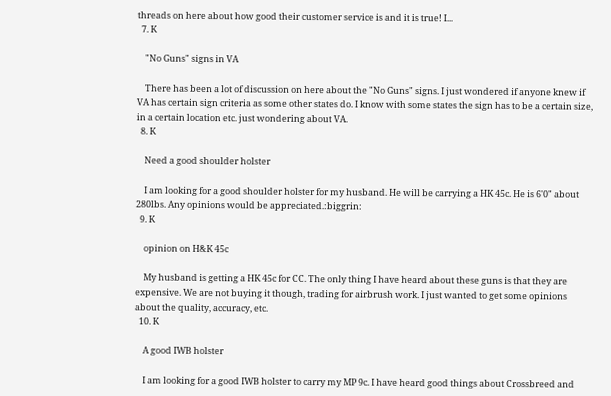threads on here about how good their customer service is and it is true! I...
  7. K

    "No Guns" signs in VA

    There has been a lot of discussion on here about the "No Guns" signs. I just wondered if anyone knew if VA has certain sign criteria as some other states do. I know with some states the sign has to be a certain size, in a certain location etc. just wondering about VA.
  8. K

    Need a good shoulder holster

    I am looking for a good shoulder holster for my husband. He will be carrying a HK 45c. He is 6'0" about 280lbs. Any opinions would be appreciated.:biggrin:
  9. K

    opinion on H&K 45c

    My husband is getting a HK 45c for CC. The only thing I have heard about these guns is that they are expensive. We are not buying it though, trading for airbrush work. I just wanted to get some opinions about the quality, accuracy, etc.
  10. K

    A good IWB holster

    I am looking for a good IWB holster to carry my MP 9c. I have heard good things about Crossbreed and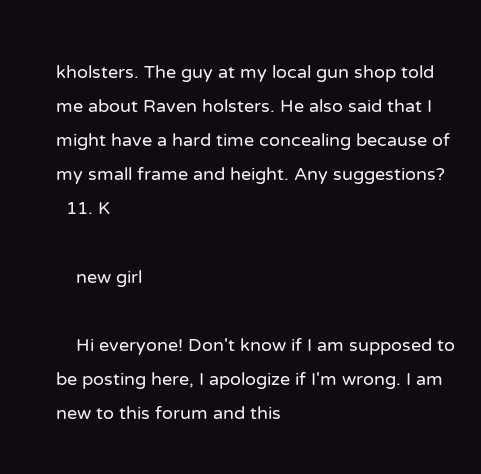kholsters. The guy at my local gun shop told me about Raven holsters. He also said that I might have a hard time concealing because of my small frame and height. Any suggestions?
  11. K

    new girl

    Hi everyone! Don't know if I am supposed to be posting here, I apologize if I'm wrong. I am new to this forum and this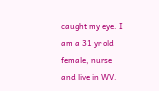caught my eye. I am a 31 yr old female, nurse and live in WV.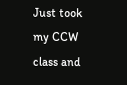Just took my CCW class and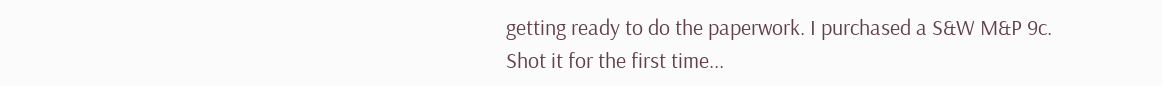getting ready to do the paperwork. I purchased a S&W M&P 9c. Shot it for the first time...